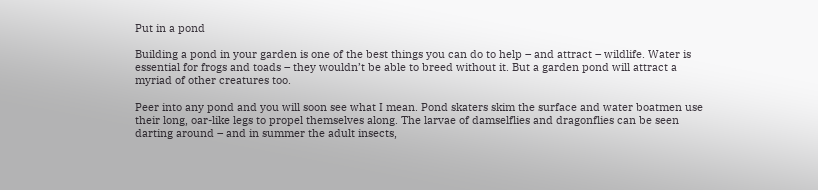Put in a pond

Building a pond in your garden is one of the best things you can do to help – and attract – wildlife. Water is essential for frogs and toads – they wouldn’t be able to breed without it. But a garden pond will attract a myriad of other creatures too.

Peer into any pond and you will soon see what I mean. Pond skaters skim the surface and water boatmen use their long, oar-like legs to propel themselves along. The larvae of damselflies and dragonflies can be seen darting around – and in summer the adult insects,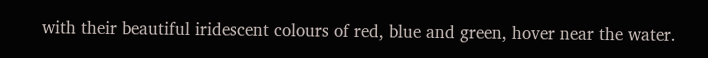with their beautiful iridescent colours of red, blue and green, hover near the water.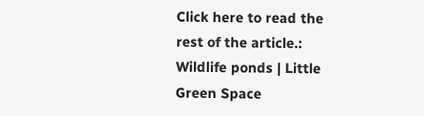Click here to read the rest of the article.: Wildlife ponds | Little Green Space